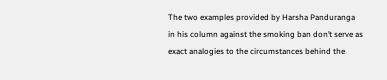The two examples provided by Harsha Panduranga in his column against the smoking ban don’t serve as exact analogies to the circumstances behind the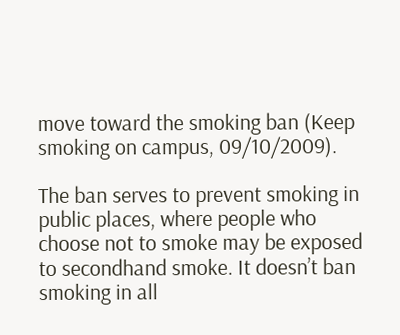move toward the smoking ban (Keep smoking on campus, 09/10/2009).

The ban serves to prevent smoking in public places, where people who choose not to smoke may be exposed to secondhand smoke. It doesn’t ban smoking in all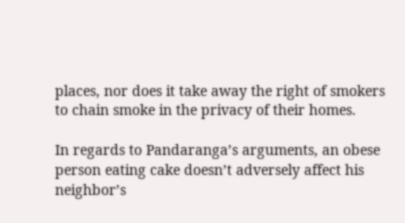places, nor does it take away the right of smokers to chain smoke in the privacy of their homes.

In regards to Pandaranga’s arguments, an obese person eating cake doesn’t adversely affect his neighbor’s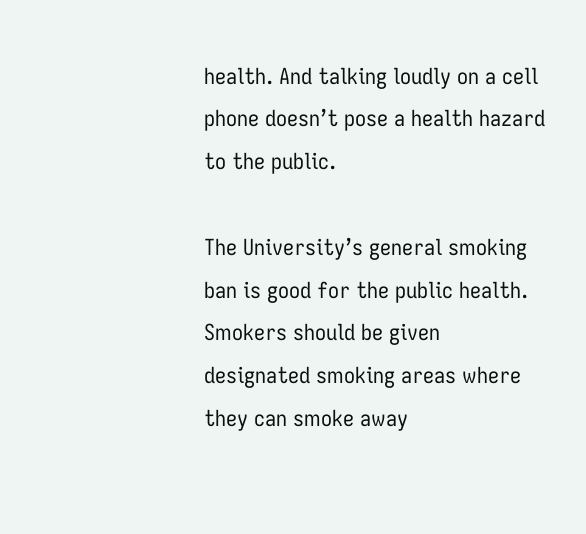health. And talking loudly on a cell phone doesn’t pose a health hazard to the public.

The University’s general smoking ban is good for the public health. Smokers should be given designated smoking areas where they can smoke away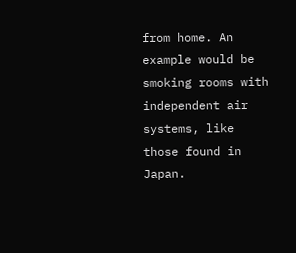from home. An example would be smoking rooms with independent air systems, like those found in Japan.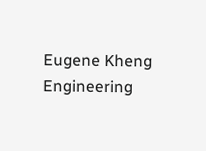Eugene Kheng
Engineering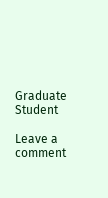Graduate Student

Leave a comment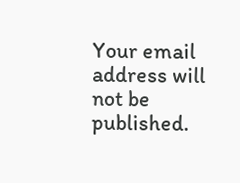Your email address will not be published.